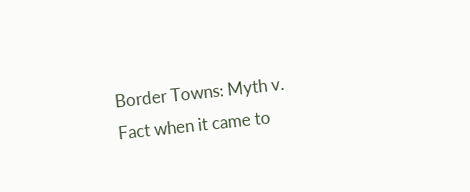Border Towns: Myth v. Fact when it came to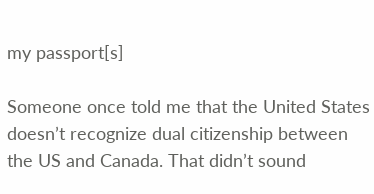my passport[s]

Someone once told me that the United States doesn’t recognize dual citizenship between the US and Canada. That didn’t sound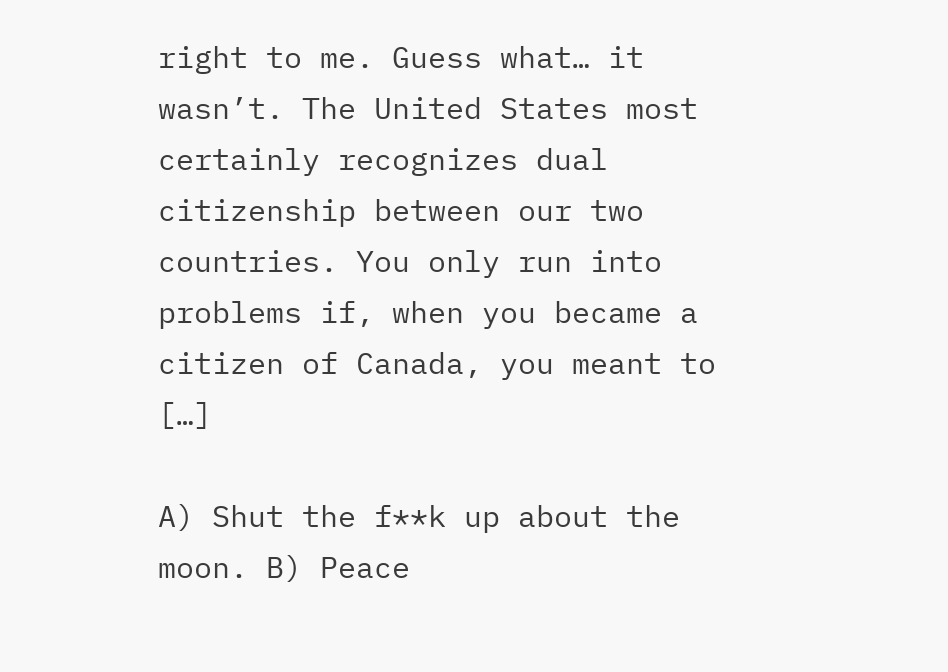right to me. Guess what… it wasn’t. The United States most certainly recognizes dual citizenship between our two countries. You only run into problems if, when you became a citizen of Canada, you meant to […]

A) Shut the f**k up about the moon. B) Peace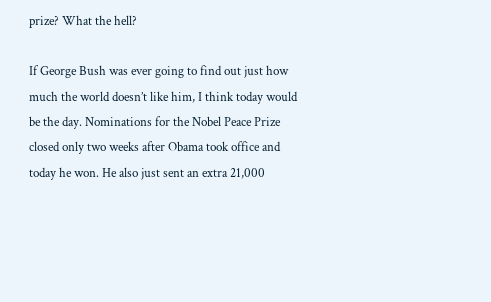prize? What the hell?

If George Bush was ever going to find out just how much the world doesn’t like him, I think today would be the day. Nominations for the Nobel Peace Prize closed only two weeks after Obama took office and today he won. He also just sent an extra 21,000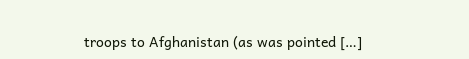troops to Afghanistan (as was pointed […]